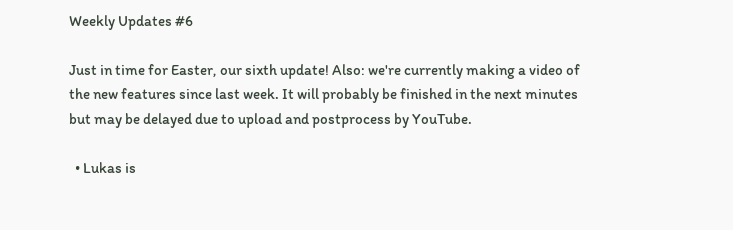Weekly Updates #6

Just in time for Easter, our sixth update! Also: we're currently making a video of the new features since last week. It will probably be finished in the next minutes but may be delayed due to upload and postprocess by YouTube.

  • Lukas is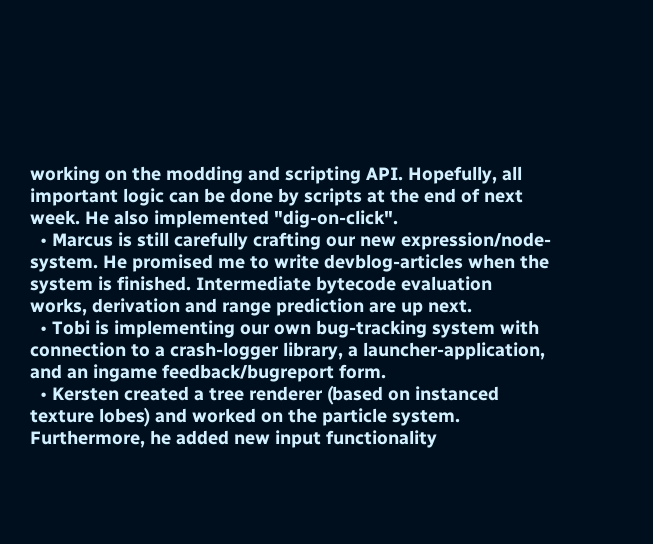working on the modding and scripting API. Hopefully, all important logic can be done by scripts at the end of next week. He also implemented "dig-on-click".
  • Marcus is still carefully crafting our new expression/node-system. He promised me to write devblog-articles when the system is finished. Intermediate bytecode evaluation works, derivation and range prediction are up next.
  • Tobi is implementing our own bug-tracking system with connection to a crash-logger library, a launcher-application, and an ingame feedback/bugreport form.
  • Kersten created a tree renderer (based on instanced texture lobes) and worked on the particle system. Furthermore, he added new input functionality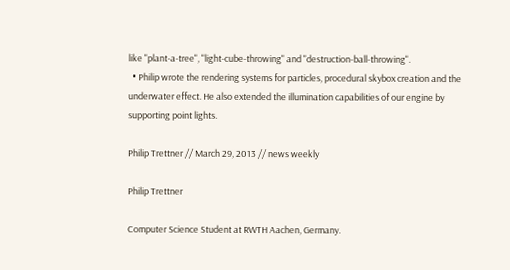like "plant-a-tree", "light-cube-throwing" and "destruction-ball-throwing".
  • Philip wrote the rendering systems for particles, procedural skybox creation and the underwater effect. He also extended the illumination capabilities of our engine by supporting point lights.

Philip Trettner // March 29, 2013 // news weekly

Philip Trettner

Computer Science Student at RWTH Aachen, Germany.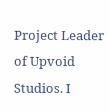Project Leader of Upvoid Studios. I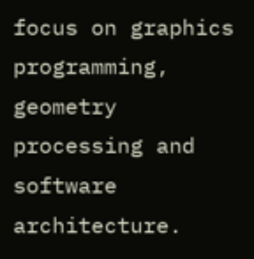focus on graphics programming, geometry processing and software architecture.